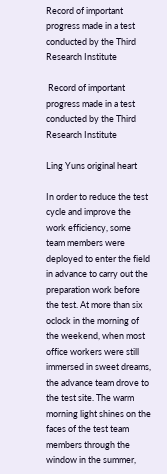Record of important progress made in a test conducted by the Third Research Institute

 Record of important progress made in a test conducted by the Third Research Institute

Ling Yuns original heart

In order to reduce the test cycle and improve the work efficiency, some team members were deployed to enter the field in advance to carry out the preparation work before the test. At more than six oclock in the morning of the weekend, when most office workers were still immersed in sweet dreams, the advance team drove to the test site. The warm morning light shines on the faces of the test team members through the window in the summer,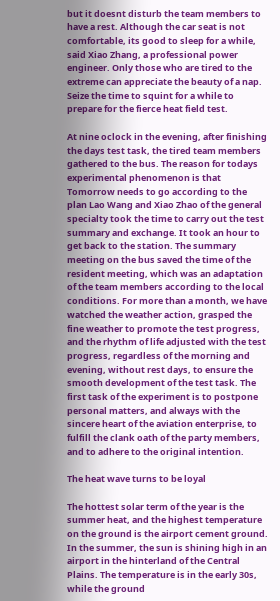but it doesnt disturb the team members to have a rest. Although the car seat is not comfortable, its good to sleep for a while, said Xiao Zhang, a professional power engineer. Only those who are tired to the extreme can appreciate the beauty of a nap. Seize the time to squint for a while to prepare for the fierce heat field test.

At nine oclock in the evening, after finishing the days test task, the tired team members gathered to the bus. The reason for todays experimental phenomenon is that Tomorrow needs to go according to the plan Lao Wang and Xiao Zhao of the general specialty took the time to carry out the test summary and exchange. It took an hour to get back to the station. The summary meeting on the bus saved the time of the resident meeting, which was an adaptation of the team members according to the local conditions. For more than a month, we have watched the weather action, grasped the fine weather to promote the test progress, and the rhythm of life adjusted with the test progress, regardless of the morning and evening, without rest days, to ensure the smooth development of the test task. The first task of the experiment is to postpone personal matters, and always with the sincere heart of the aviation enterprise, to fulfill the clank oath of the party members, and to adhere to the original intention.

The heat wave turns to be loyal

The hottest solar term of the year is the summer heat, and the highest temperature on the ground is the airport cement ground. In the summer, the sun is shining high in an airport in the hinterland of the Central Plains. The temperature is in the early 30s, while the ground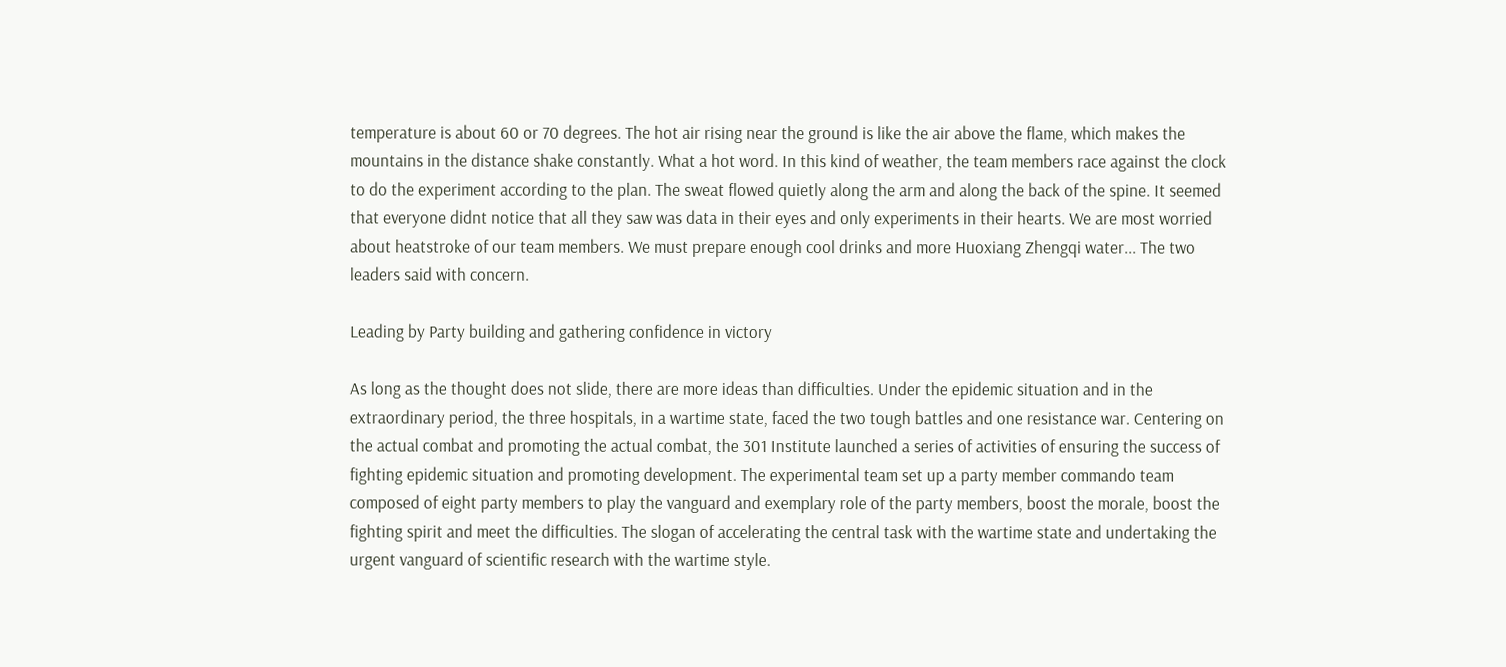temperature is about 60 or 70 degrees. The hot air rising near the ground is like the air above the flame, which makes the mountains in the distance shake constantly. What a hot word. In this kind of weather, the team members race against the clock to do the experiment according to the plan. The sweat flowed quietly along the arm and along the back of the spine. It seemed that everyone didnt notice that all they saw was data in their eyes and only experiments in their hearts. We are most worried about heatstroke of our team members. We must prepare enough cool drinks and more Huoxiang Zhengqi water... The two leaders said with concern.

Leading by Party building and gathering confidence in victory

As long as the thought does not slide, there are more ideas than difficulties. Under the epidemic situation and in the extraordinary period, the three hospitals, in a wartime state, faced the two tough battles and one resistance war. Centering on the actual combat and promoting the actual combat, the 301 Institute launched a series of activities of ensuring the success of fighting epidemic situation and promoting development. The experimental team set up a party member commando team composed of eight party members to play the vanguard and exemplary role of the party members, boost the morale, boost the fighting spirit and meet the difficulties. The slogan of accelerating the central task with the wartime state and undertaking the urgent vanguard of scientific research with the wartime style.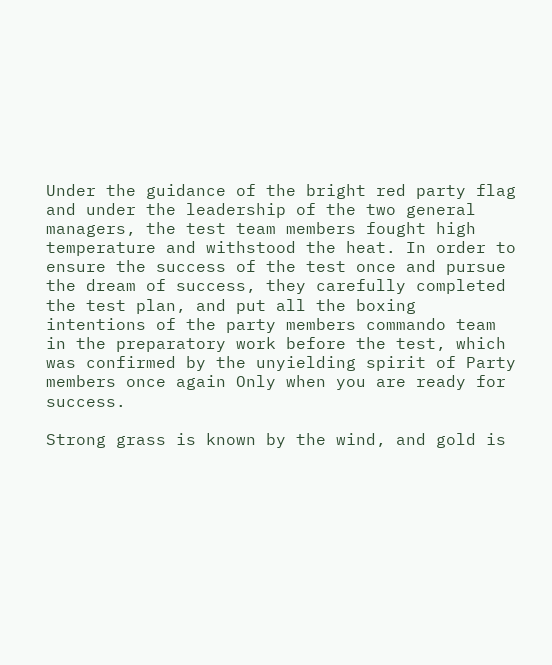Under the guidance of the bright red party flag and under the leadership of the two general managers, the test team members fought high temperature and withstood the heat. In order to ensure the success of the test once and pursue the dream of success, they carefully completed the test plan, and put all the boxing intentions of the party members commando team in the preparatory work before the test, which was confirmed by the unyielding spirit of Party members once again Only when you are ready for success.

Strong grass is known by the wind, and gold is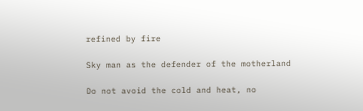refined by fire

Sky man as the defender of the motherland

Do not avoid the cold and heat, no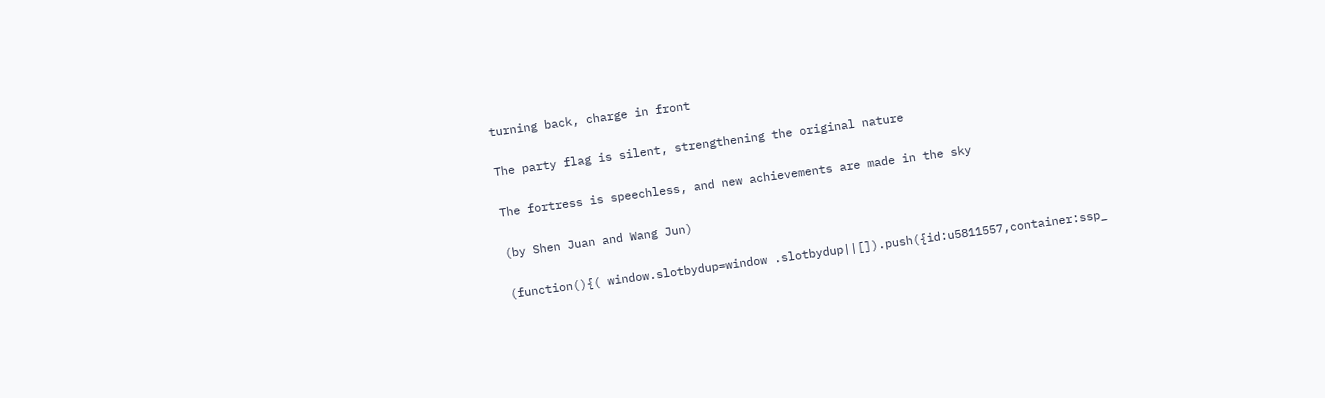turning back, charge in front

The party flag is silent, strengthening the original nature

The fortress is speechless, and new achievements are made in the sky

(by Shen Juan and Wang Jun)

(function(){( window.slotbydup=window .slotbydup||[]).push({id:u5811557,container:ssp_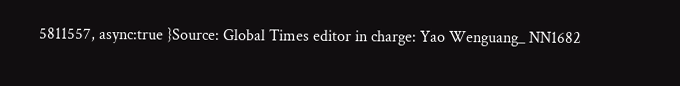5811557, async:true }Source: Global Times editor in charge: Yao Wenguang_ NN1682